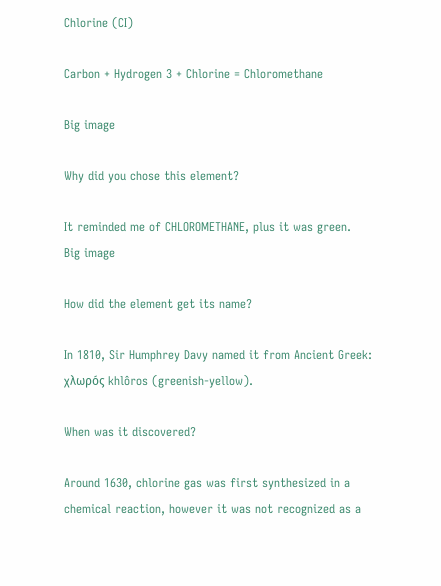Chlorine (CI)

Carbon + Hydrogen 3 + Chlorine = Chloromethane

Big image

Why did you chose this element?

It reminded me of CHLOROMETHANE, plus it was green.
Big image

How did the element get its name?

In 1810, Sir Humphrey Davy named it from Ancient Greek: χλωρóς khlôros (greenish-yellow).

When was it discovered?

Around 1630, chlorine gas was first synthesized in a chemical reaction, however it was not recognized as a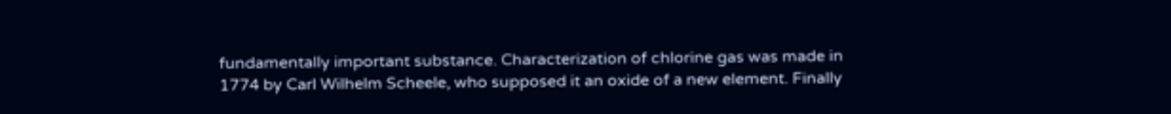fundamentally important substance. Characterization of chlorine gas was made in 1774 by Carl Wilhelm Scheele, who supposed it an oxide of a new element. Finally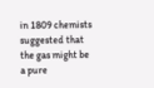in 1809 chemists suggested that the gas might be a pure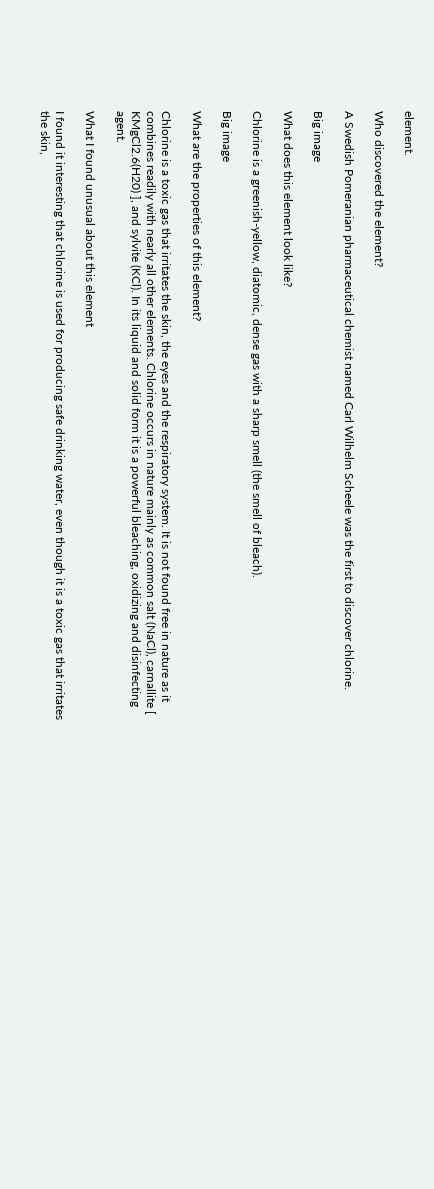element.

Who discovered the element?

A Swedish Pomeranian pharmaceutical chemist named Carl Wilhelm Scheele was the first to discover chlorine.

Big image

What does this element look like?

Chlorine is a greenish-yellow, diatomic, dense gas with a sharp smell (the smell of bleach).

Big image

What are the properties of this element?

Chlorine is a toxic gas that irritates the skin, the eyes and the respiratory system. It is not found free in nature as it combines readily with nearly all other elements. Chlorine occurs in nature mainly as common salt (NaCl), carnallite [ KMgCl2.6(H20) ], and sylvite (KCl). In its liquid and solid form it is a powerful bleaching, oxidizing and disinfecting agent.

What I found unusual about this element

I found it interesting that chlorine is used for producing safe drinking water, even though it is a toxic gas that irritates the skin,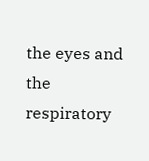the eyes and the respiratory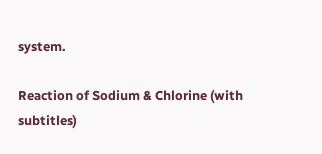system.

Reaction of Sodium & Chlorine (with subtitles)